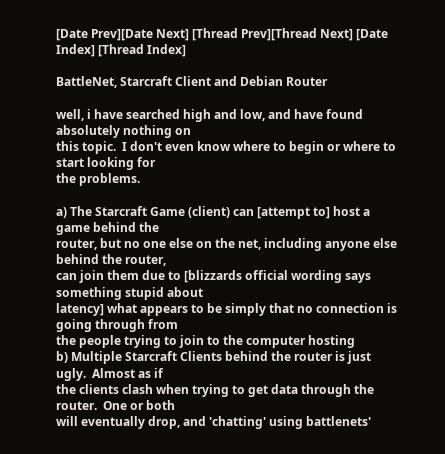[Date Prev][Date Next] [Thread Prev][Thread Next] [Date Index] [Thread Index]

BattleNet, Starcraft Client and Debian Router

well, i have searched high and low, and have found absolutely nothing on
this topic.  I don't even know where to begin or where to start looking for
the problems.

a) The Starcraft Game (client) can [attempt to] host a game behind the
router, but no one else on the net, including anyone else behind the router,
can join them due to [blizzards official wording says something stupid about
latency] what appears to be simply that no connection is going through from
the people trying to join to the computer hosting
b) Multiple Starcraft Clients behind the router is just ugly.  Almost as if
the clients clash when trying to get data through the router.  One or both
will eventually drop, and 'chatting' using battlenets'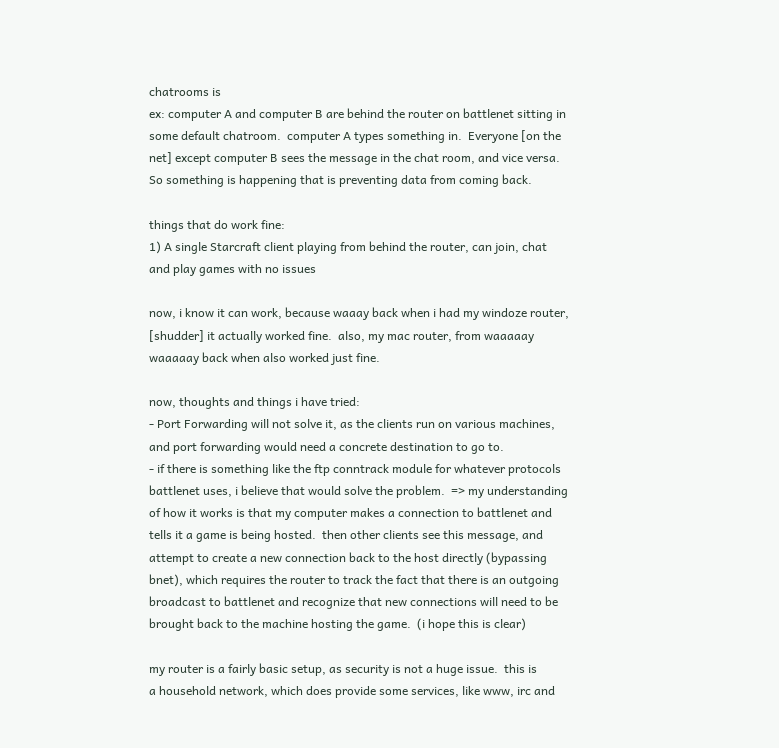chatrooms is
ex: computer A and computer B are behind the router on battlenet sitting in
some default chatroom.  computer A types something in.  Everyone [on the
net] except computer B sees the message in the chat room, and vice versa.
So something is happening that is preventing data from coming back.

things that do work fine:
1) A single Starcraft client playing from behind the router, can join, chat
and play games with no issues

now, i know it can work, because waaay back when i had my windoze router,
[shudder] it actually worked fine.  also, my mac router, from waaaaay
waaaaay back when also worked just fine.

now, thoughts and things i have tried:
- Port Forwarding will not solve it, as the clients run on various machines,
and port forwarding would need a concrete destination to go to.
- if there is something like the ftp conntrack module for whatever protocols
battlenet uses, i believe that would solve the problem.  => my understanding
of how it works is that my computer makes a connection to battlenet and
tells it a game is being hosted.  then other clients see this message, and
attempt to create a new connection back to the host directly (bypassing
bnet), which requires the router to track the fact that there is an outgoing
broadcast to battlenet and recognize that new connections will need to be
brought back to the machine hosting the game.  (i hope this is clear)

my router is a fairly basic setup, as security is not a huge issue.  this is
a household network, which does provide some services, like www, irc and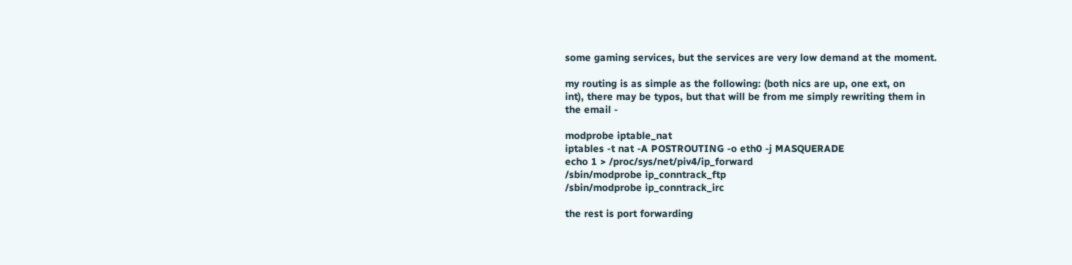some gaming services, but the services are very low demand at the moment.

my routing is as simple as the following: (both nics are up, one ext, on
int), there may be typos, but that will be from me simply rewriting them in
the email -

modprobe iptable_nat
iptables -t nat -A POSTROUTING -o eth0 -j MASQUERADE
echo 1 > /proc/sys/net/piv4/ip_forward
/sbin/modprobe ip_conntrack_ftp
/sbin/modprobe ip_conntrack_irc

the rest is port forwarding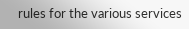rules for the various services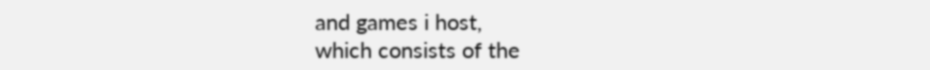and games i host,
which consists of the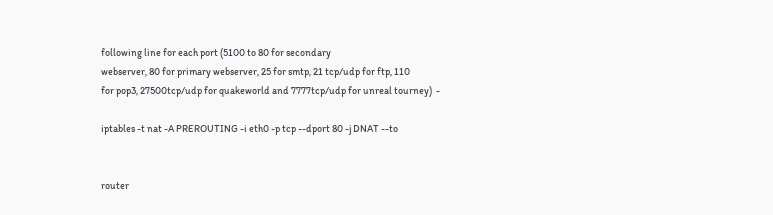following line for each port (5100 to 80 for secondary
webserver, 80 for primary webserver, 25 for smtp, 21 tcp/udp for ftp, 110
for pop3, 27500tcp/udp for quakeworld and 7777tcp/udp for unreal tourney)  -

iptables -t nat -A PREROUTING -i eth0 -p tcp --dport 80 -j DNAT --to


router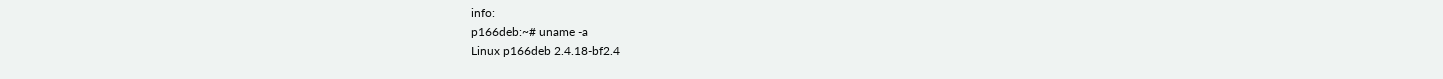info:
p166deb:~# uname -a
Linux p166deb 2.4.18-bf2.4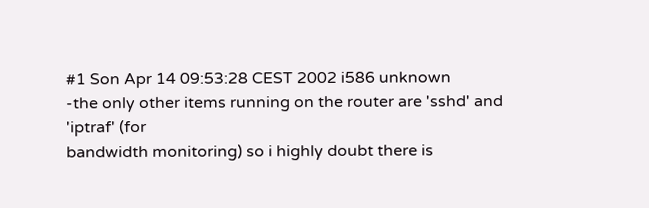#1 Son Apr 14 09:53:28 CEST 2002 i586 unknown
-the only other items running on the router are 'sshd' and 'iptraf' (for
bandwidth monitoring) so i highly doubt there is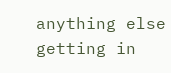anything else getting in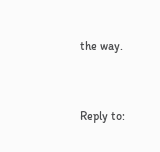the way.


Reply to: